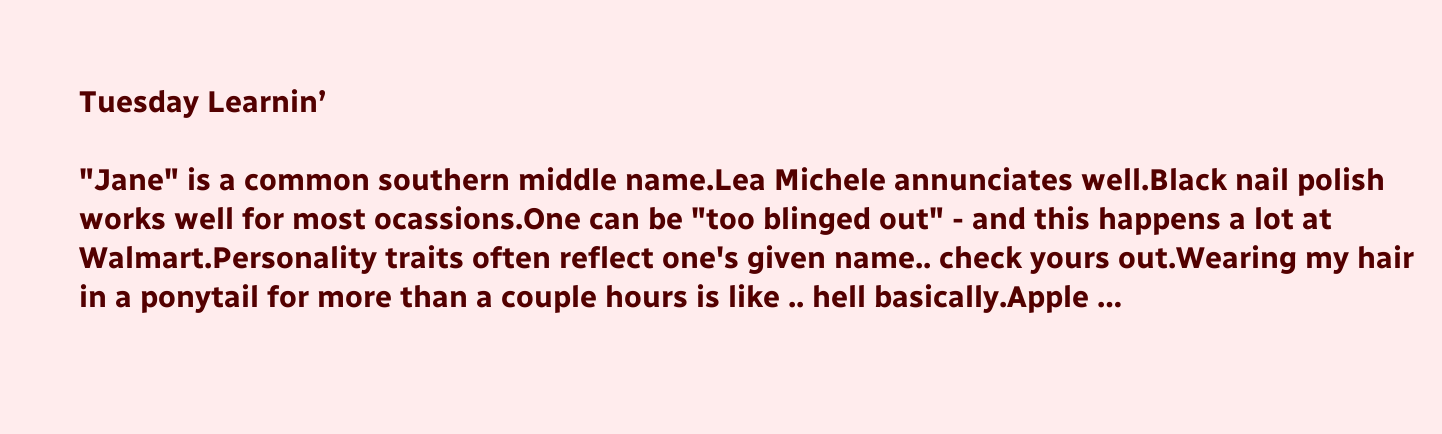Tuesday Learnin’

"Jane" is a common southern middle name.Lea Michele annunciates well.Black nail polish works well for most ocassions.One can be "too blinged out" - and this happens a lot at Walmart.Personality traits often reflect one's given name.. check yours out.Wearing my hair in a ponytail for more than a couple hours is like .. hell basically.Apple …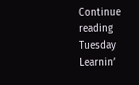Continue reading Tuesday Learnin’